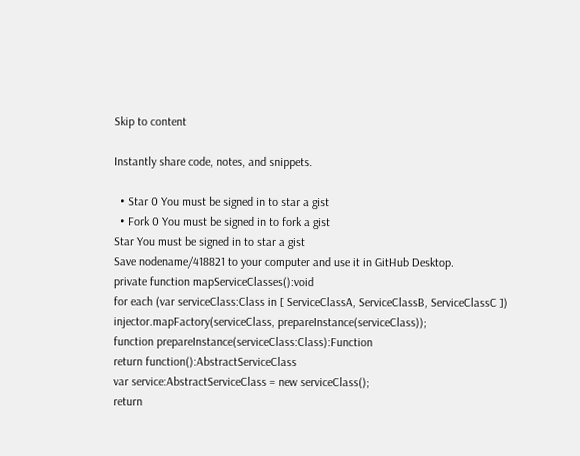Skip to content

Instantly share code, notes, and snippets.

  • Star 0 You must be signed in to star a gist
  • Fork 0 You must be signed in to fork a gist
Star You must be signed in to star a gist
Save nodename/418821 to your computer and use it in GitHub Desktop.
private function mapServiceClasses():void
for each (var serviceClass:Class in [ ServiceClassA, ServiceClassB, ServiceClassC ])
injector.mapFactory(serviceClass, prepareInstance(serviceClass));
function prepareInstance(serviceClass:Class):Function
return function():AbstractServiceClass
var service:AbstractServiceClass = new serviceClass();
return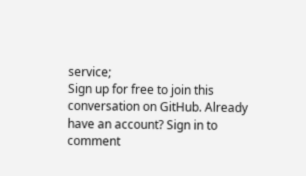service;
Sign up for free to join this conversation on GitHub. Already have an account? Sign in to comment